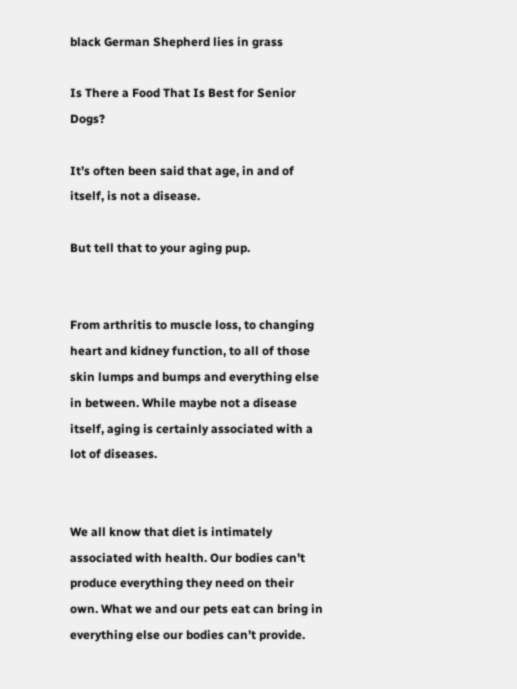black German Shepherd lies in grass

Is There a Food That Is Best for Senior Dogs?

It’s often been said that age, in and of itself, is not a disease.

But tell that to your aging pup.


From arthritis to muscle loss, to changing heart and kidney function, to all of those skin lumps and bumps and everything else in between. While maybe not a disease itself, aging is certainly associated with a lot of diseases.


We all know that diet is intimately associated with health. Our bodies can’t produce everything they need on their own. What we and our pets eat can bring in everything else our bodies can’t provide.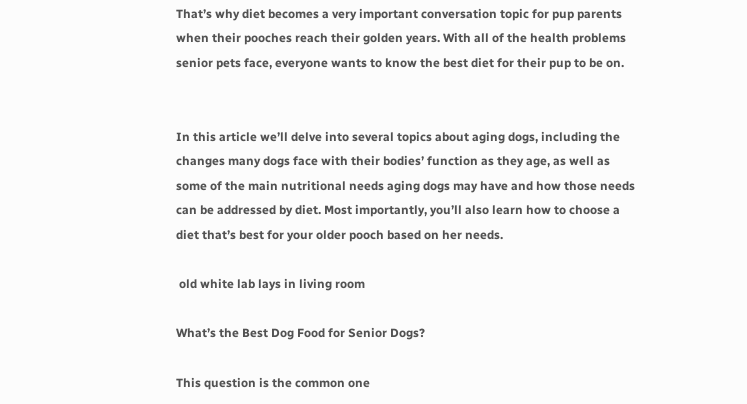That’s why diet becomes a very important conversation topic for pup parents when their pooches reach their golden years. With all of the health problems senior pets face, everyone wants to know the best diet for their pup to be on.


In this article we’ll delve into several topics about aging dogs, including the changes many dogs face with their bodies’ function as they age, as well as some of the main nutritional needs aging dogs may have and how those needs can be addressed by diet. Most importantly, you’ll also learn how to choose a diet that’s best for your older pooch based on her needs.

 old white lab lays in living room

What’s the Best Dog Food for Senior Dogs?

This question is the common one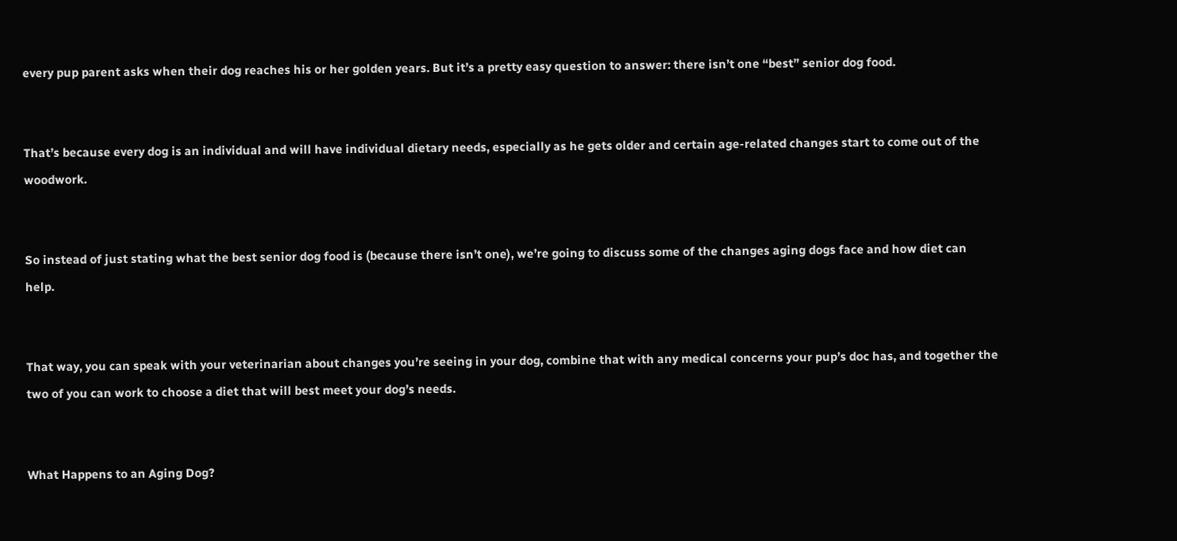every pup parent asks when their dog reaches his or her golden years. But it’s a pretty easy question to answer: there isn’t one “best” senior dog food.


That’s because every dog is an individual and will have individual dietary needs, especially as he gets older and certain age-related changes start to come out of the woodwork.


So instead of just stating what the best senior dog food is (because there isn’t one), we’re going to discuss some of the changes aging dogs face and how diet can help.


That way, you can speak with your veterinarian about changes you’re seeing in your dog, combine that with any medical concerns your pup’s doc has, and together the two of you can work to choose a diet that will best meet your dog’s needs.


What Happens to an Aging Dog?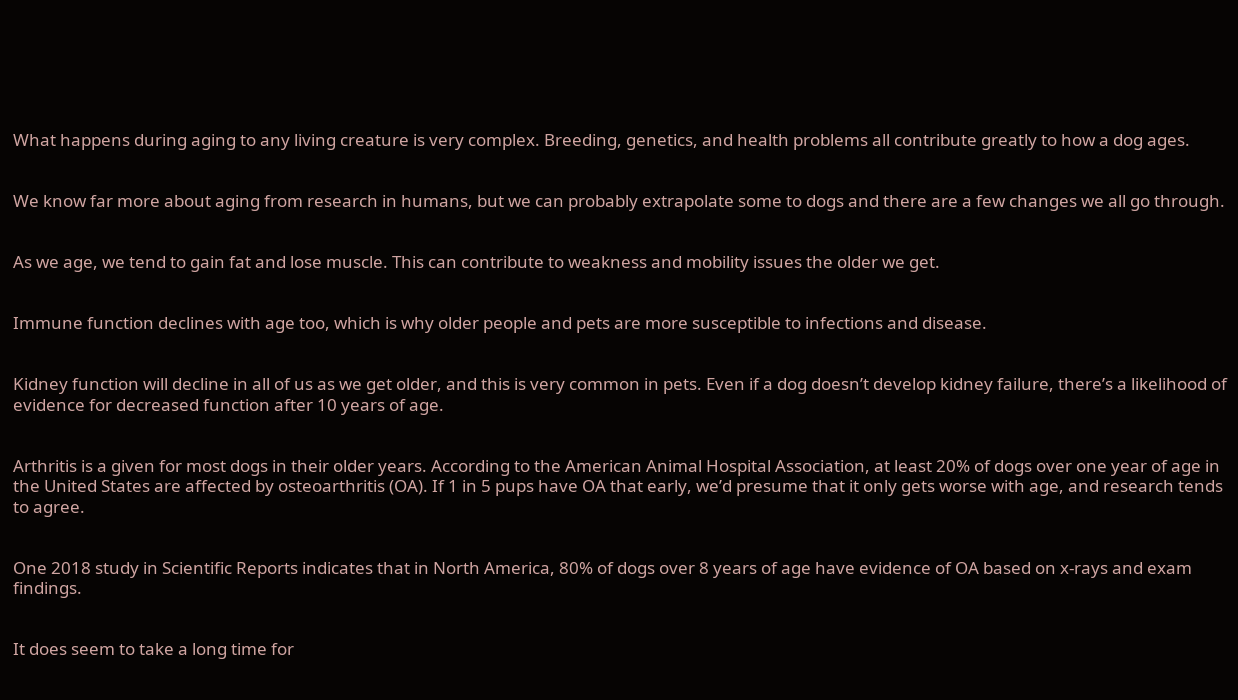What happens during aging to any living creature is very complex. Breeding, genetics, and health problems all contribute greatly to how a dog ages.


We know far more about aging from research in humans, but we can probably extrapolate some to dogs and there are a few changes we all go through.


As we age, we tend to gain fat and lose muscle. This can contribute to weakness and mobility issues the older we get.


Immune function declines with age too, which is why older people and pets are more susceptible to infections and disease.


Kidney function will decline in all of us as we get older, and this is very common in pets. Even if a dog doesn’t develop kidney failure, there’s a likelihood of evidence for decreased function after 10 years of age.


Arthritis is a given for most dogs in their older years. According to the American Animal Hospital Association, at least 20% of dogs over one year of age in the United States are affected by osteoarthritis (OA). If 1 in 5 pups have OA that early, we’d presume that it only gets worse with age, and research tends to agree.


One 2018 study in Scientific Reports indicates that in North America, 80% of dogs over 8 years of age have evidence of OA based on x-rays and exam findings.


It does seem to take a long time for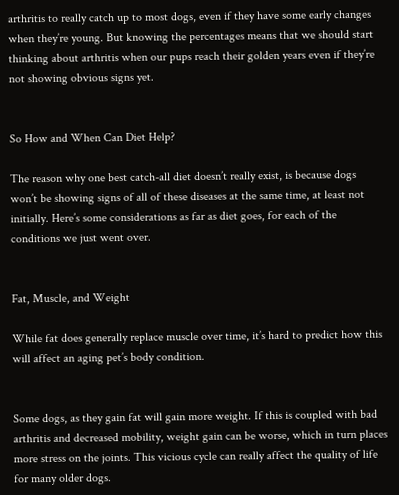arthritis to really catch up to most dogs, even if they have some early changes when they’re young. But knowing the percentages means that we should start thinking about arthritis when our pups reach their golden years even if they’re not showing obvious signs yet.


So How and When Can Diet Help?

The reason why one best catch-all diet doesn’t really exist, is because dogs won’t be showing signs of all of these diseases at the same time, at least not initially. Here’s some considerations as far as diet goes, for each of the conditions we just went over.


Fat, Muscle, and Weight

While fat does generally replace muscle over time, it’s hard to predict how this will affect an aging pet’s body condition.


Some dogs, as they gain fat will gain more weight. If this is coupled with bad arthritis and decreased mobility, weight gain can be worse, which in turn places more stress on the joints. This vicious cycle can really affect the quality of life for many older dogs.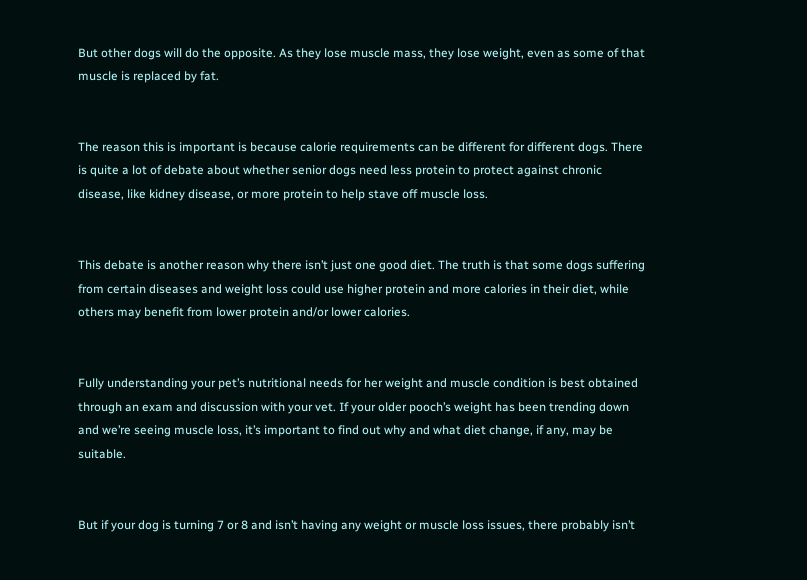But other dogs will do the opposite. As they lose muscle mass, they lose weight, even as some of that muscle is replaced by fat.


The reason this is important is because calorie requirements can be different for different dogs. There is quite a lot of debate about whether senior dogs need less protein to protect against chronic disease, like kidney disease, or more protein to help stave off muscle loss.


This debate is another reason why there isn’t just one good diet. The truth is that some dogs suffering from certain diseases and weight loss could use higher protein and more calories in their diet, while others may benefit from lower protein and/or lower calories.


Fully understanding your pet’s nutritional needs for her weight and muscle condition is best obtained through an exam and discussion with your vet. If your older pooch’s weight has been trending down and we’re seeing muscle loss, it’s important to find out why and what diet change, if any, may be suitable.


But if your dog is turning 7 or 8 and isn’t having any weight or muscle loss issues, there probably isn’t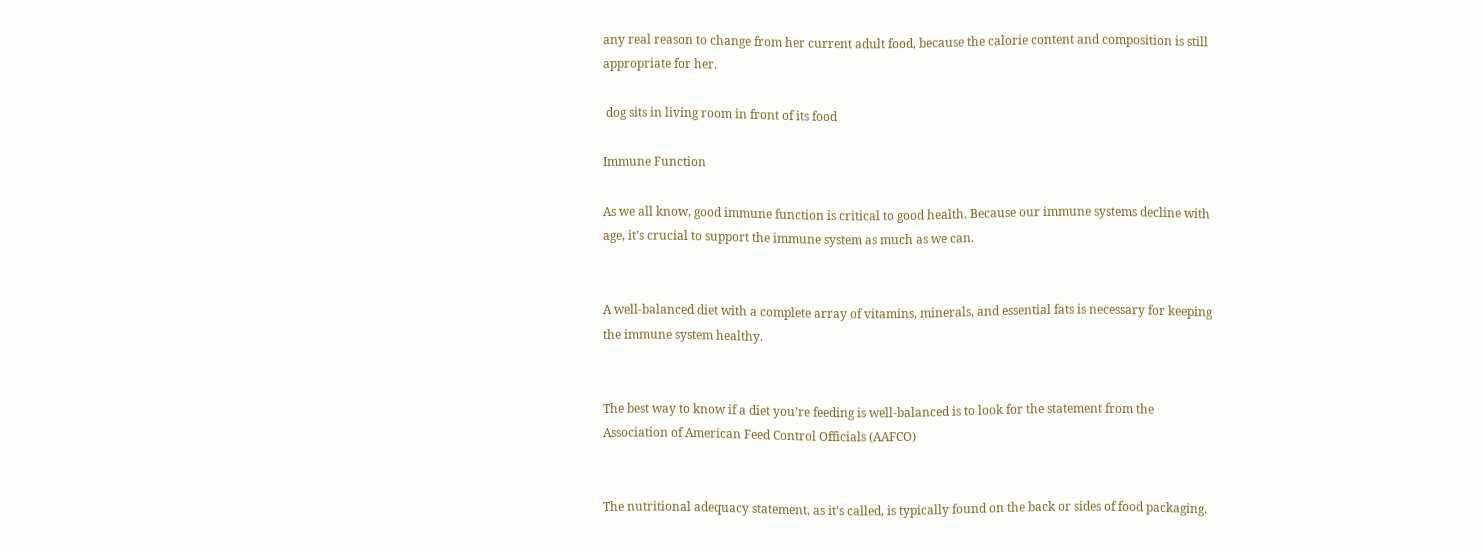any real reason to change from her current adult food, because the calorie content and composition is still appropriate for her.

 dog sits in living room in front of its food

Immune Function

As we all know, good immune function is critical to good health. Because our immune systems decline with age, it’s crucial to support the immune system as much as we can.


A well-balanced diet with a complete array of vitamins, minerals, and essential fats is necessary for keeping the immune system healthy.


The best way to know if a diet you’re feeding is well-balanced is to look for the statement from the Association of American Feed Control Officials (AAFCO)


The nutritional adequacy statement, as it’s called, is typically found on the back or sides of food packaging.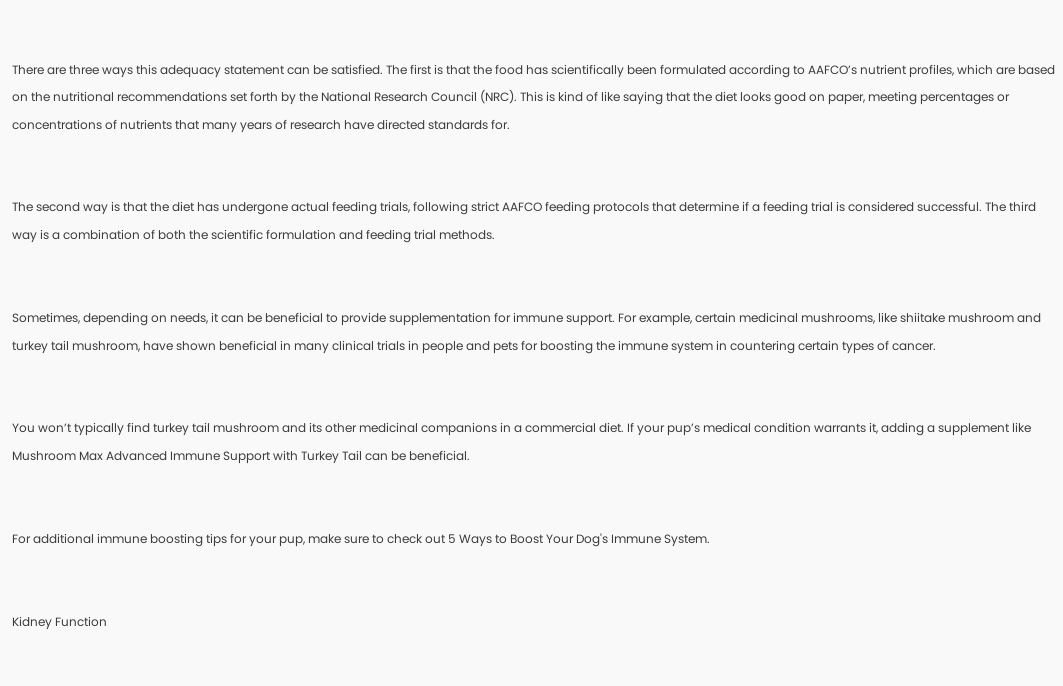There are three ways this adequacy statement can be satisfied. The first is that the food has scientifically been formulated according to AAFCO’s nutrient profiles, which are based on the nutritional recommendations set forth by the National Research Council (NRC). This is kind of like saying that the diet looks good on paper, meeting percentages or concentrations of nutrients that many years of research have directed standards for.


The second way is that the diet has undergone actual feeding trials, following strict AAFCO feeding protocols that determine if a feeding trial is considered successful. The third way is a combination of both the scientific formulation and feeding trial methods.


Sometimes, depending on needs, it can be beneficial to provide supplementation for immune support. For example, certain medicinal mushrooms, like shiitake mushroom and turkey tail mushroom, have shown beneficial in many clinical trials in people and pets for boosting the immune system in countering certain types of cancer.


You won’t typically find turkey tail mushroom and its other medicinal companions in a commercial diet. If your pup’s medical condition warrants it, adding a supplement like Mushroom Max Advanced Immune Support with Turkey Tail can be beneficial.


For additional immune boosting tips for your pup, make sure to check out 5 Ways to Boost Your Dog's Immune System.


Kidney Function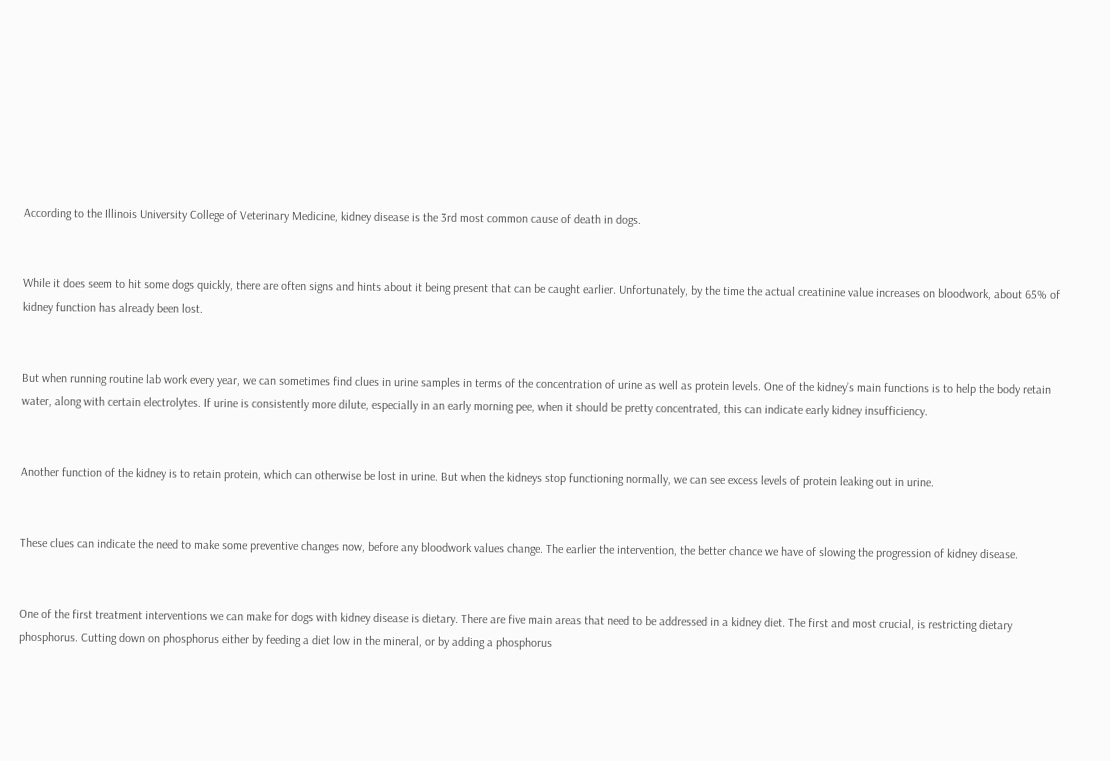According to the Illinois University College of Veterinary Medicine, kidney disease is the 3rd most common cause of death in dogs.


While it does seem to hit some dogs quickly, there are often signs and hints about it being present that can be caught earlier. Unfortunately, by the time the actual creatinine value increases on bloodwork, about 65% of kidney function has already been lost.


But when running routine lab work every year, we can sometimes find clues in urine samples in terms of the concentration of urine as well as protein levels. One of the kidney’s main functions is to help the body retain water, along with certain electrolytes. If urine is consistently more dilute, especially in an early morning pee, when it should be pretty concentrated, this can indicate early kidney insufficiency.


Another function of the kidney is to retain protein, which can otherwise be lost in urine. But when the kidneys stop functioning normally, we can see excess levels of protein leaking out in urine.


These clues can indicate the need to make some preventive changes now, before any bloodwork values change. The earlier the intervention, the better chance we have of slowing the progression of kidney disease.


One of the first treatment interventions we can make for dogs with kidney disease is dietary. There are five main areas that need to be addressed in a kidney diet. The first and most crucial, is restricting dietary phosphorus. Cutting down on phosphorus either by feeding a diet low in the mineral, or by adding a phosphorus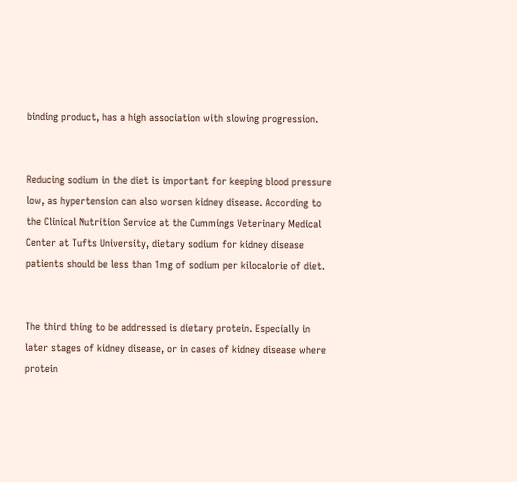binding product, has a high association with slowing progression.


Reducing sodium in the diet is important for keeping blood pressure low, as hypertension can also worsen kidney disease. According to the Clinical Nutrition Service at the Cummings Veterinary Medical Center at Tufts University, dietary sodium for kidney disease patients should be less than 1mg of sodium per kilocalorie of diet.


The third thing to be addressed is dietary protein. Especially in later stages of kidney disease, or in cases of kidney disease where protein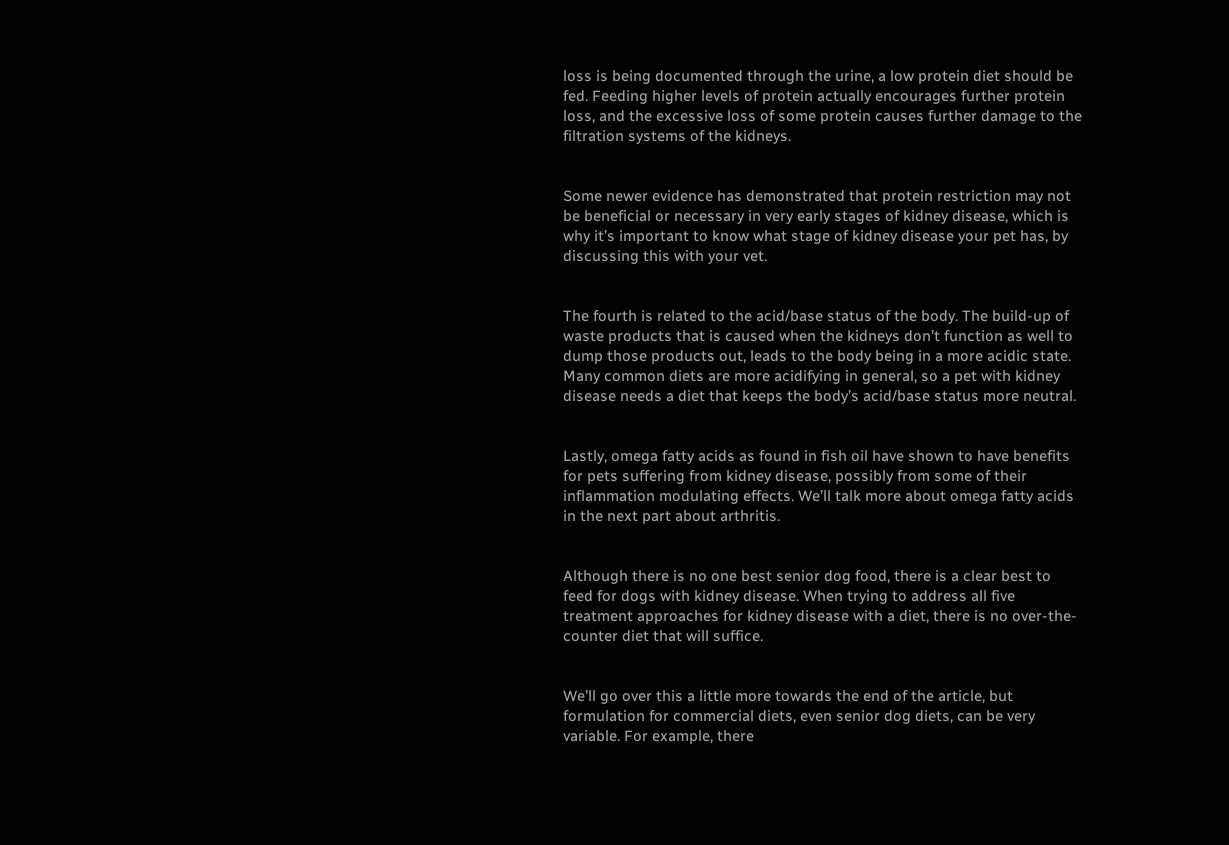loss is being documented through the urine, a low protein diet should be fed. Feeding higher levels of protein actually encourages further protein loss, and the excessive loss of some protein causes further damage to the filtration systems of the kidneys.


Some newer evidence has demonstrated that protein restriction may not be beneficial or necessary in very early stages of kidney disease, which is why it’s important to know what stage of kidney disease your pet has, by discussing this with your vet.


The fourth is related to the acid/base status of the body. The build-up of waste products that is caused when the kidneys don’t function as well to dump those products out, leads to the body being in a more acidic state. Many common diets are more acidifying in general, so a pet with kidney disease needs a diet that keeps the body’s acid/base status more neutral.


Lastly, omega fatty acids as found in fish oil have shown to have benefits for pets suffering from kidney disease, possibly from some of their inflammation modulating effects. We’ll talk more about omega fatty acids in the next part about arthritis.


Although there is no one best senior dog food, there is a clear best to feed for dogs with kidney disease. When trying to address all five treatment approaches for kidney disease with a diet, there is no over-the-counter diet that will suffice.


We’ll go over this a little more towards the end of the article, but formulation for commercial diets, even senior dog diets, can be very variable. For example, there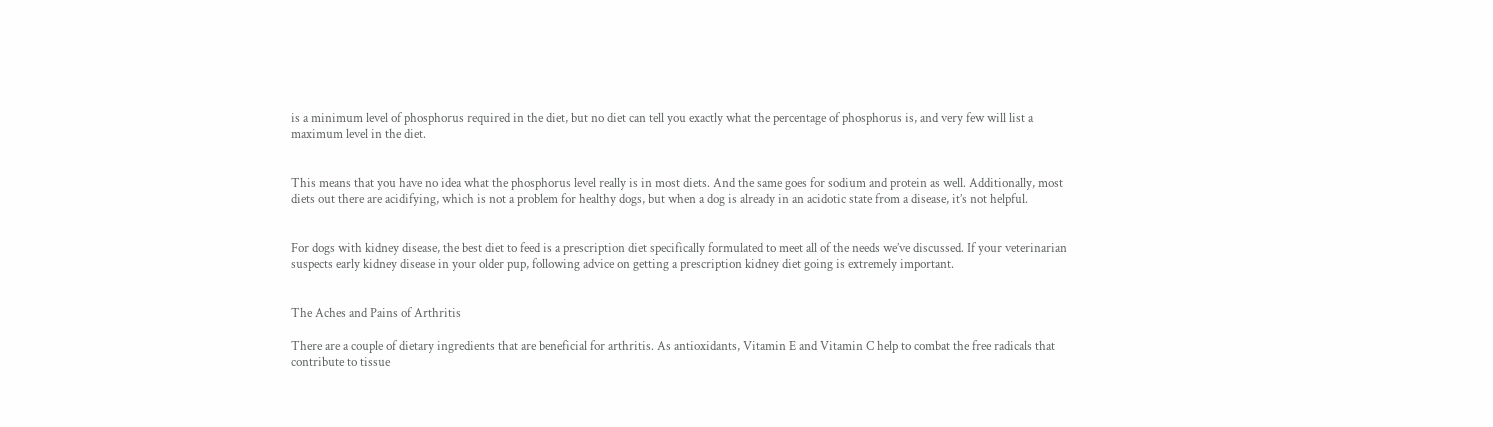is a minimum level of phosphorus required in the diet, but no diet can tell you exactly what the percentage of phosphorus is, and very few will list a maximum level in the diet.


This means that you have no idea what the phosphorus level really is in most diets. And the same goes for sodium and protein as well. Additionally, most diets out there are acidifying, which is not a problem for healthy dogs, but when a dog is already in an acidotic state from a disease, it’s not helpful.


For dogs with kidney disease, the best diet to feed is a prescription diet specifically formulated to meet all of the needs we’ve discussed. If your veterinarian suspects early kidney disease in your older pup, following advice on getting a prescription kidney diet going is extremely important.


The Aches and Pains of Arthritis

There are a couple of dietary ingredients that are beneficial for arthritis. As antioxidants, Vitamin E and Vitamin C help to combat the free radicals that contribute to tissue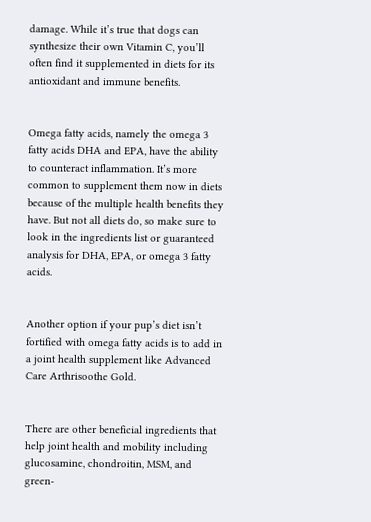damage. While it’s true that dogs can synthesize their own Vitamin C, you’ll often find it supplemented in diets for its antioxidant and immune benefits.


Omega fatty acids, namely the omega 3 fatty acids DHA and EPA, have the ability to counteract inflammation. It’s more common to supplement them now in diets because of the multiple health benefits they have. But not all diets do, so make sure to look in the ingredients list or guaranteed analysis for DHA, EPA, or omega 3 fatty acids.


Another option if your pup’s diet isn’t fortified with omega fatty acids is to add in a joint health supplement like Advanced Care Arthrisoothe Gold.


There are other beneficial ingredients that help joint health and mobility including glucosamine, chondroitin, MSM, and green-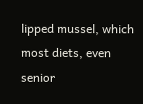lipped mussel, which most diets, even senior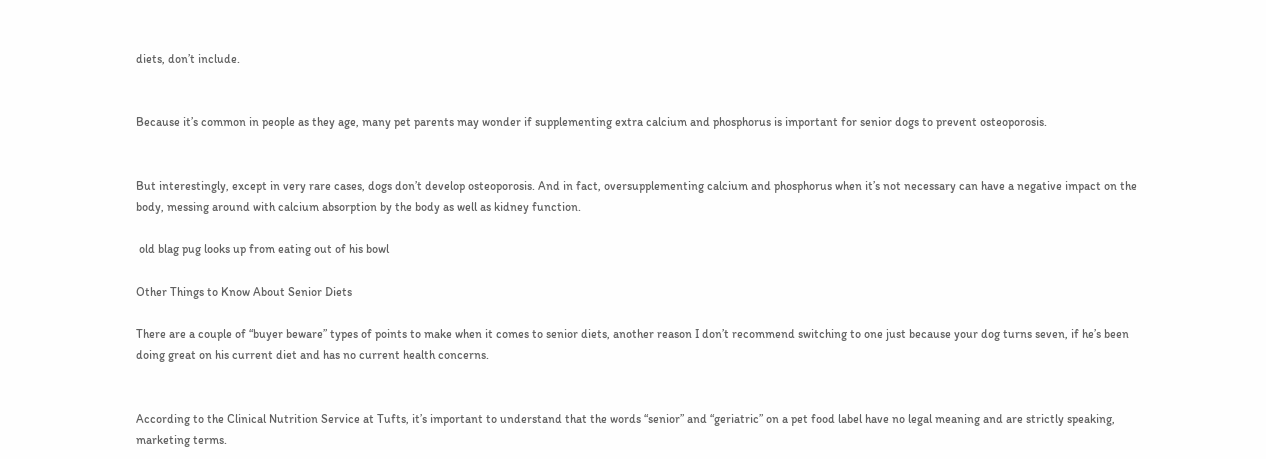diets, don’t include.


Because it’s common in people as they age, many pet parents may wonder if supplementing extra calcium and phosphorus is important for senior dogs to prevent osteoporosis.


But interestingly, except in very rare cases, dogs don’t develop osteoporosis. And in fact, oversupplementing calcium and phosphorus when it’s not necessary can have a negative impact on the body, messing around with calcium absorption by the body as well as kidney function.

 old blag pug looks up from eating out of his bowl

Other Things to Know About Senior Diets

There are a couple of “buyer beware” types of points to make when it comes to senior diets, another reason I don’t recommend switching to one just because your dog turns seven, if he’s been doing great on his current diet and has no current health concerns.


According to the Clinical Nutrition Service at Tufts, it’s important to understand that the words “senior” and “geriatric” on a pet food label have no legal meaning and are strictly speaking, marketing terms.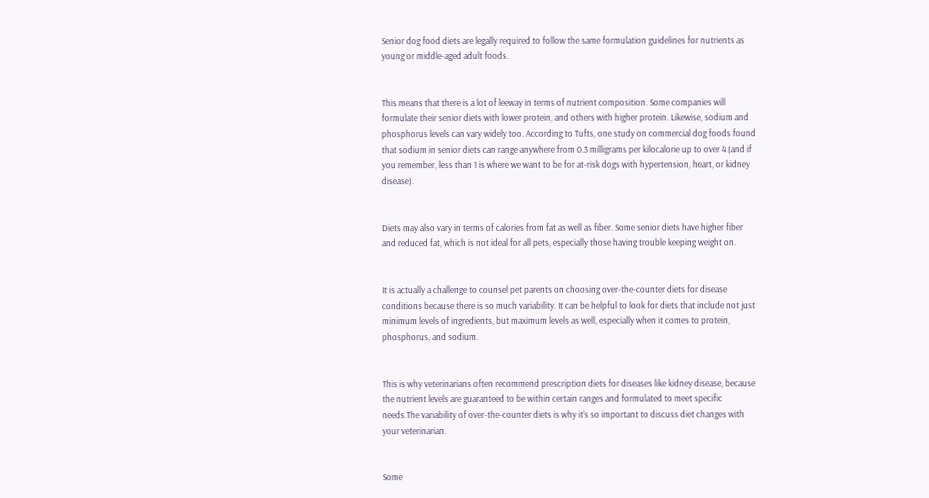Senior dog food diets are legally required to follow the same formulation guidelines for nutrients as young or middle-aged adult foods.


This means that there is a lot of leeway in terms of nutrient composition. Some companies will formulate their senior diets with lower protein, and others with higher protein. Likewise, sodium and phosphorus levels can vary widely too. According to Tufts, one study on commercial dog foods found that sodium in senior diets can range anywhere from 0.3 milligrams per kilocalorie up to over 4 (and if you remember, less than 1 is where we want to be for at-risk dogs with hypertension, heart, or kidney disease).


Diets may also vary in terms of calories from fat as well as fiber. Some senior diets have higher fiber and reduced fat, which is not ideal for all pets, especially those having trouble keeping weight on.


It is actually a challenge to counsel pet parents on choosing over-the-counter diets for disease conditions because there is so much variability. It can be helpful to look for diets that include not just minimum levels of ingredients, but maximum levels as well, especially when it comes to protein, phosphorus, and sodium.


This is why veterinarians often recommend prescription diets for diseases like kidney disease, because the nutrient levels are guaranteed to be within certain ranges and formulated to meet specific needs.The variability of over-the-counter diets is why it’s so important to discuss diet changes with your veterinarian.


Some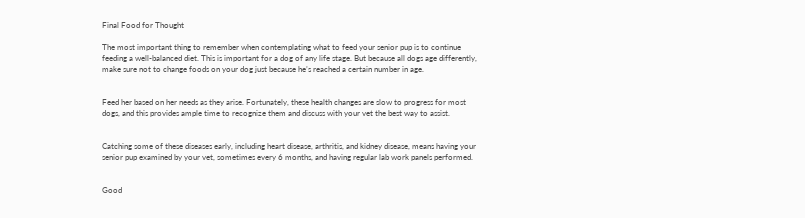Final Food for Thought

The most important thing to remember when contemplating what to feed your senior pup is to continue feeding a well-balanced diet. This is important for a dog of any life stage. But because all dogs age differently, make sure not to change foods on your dog just because he’s reached a certain number in age.


Feed her based on her needs as they arise. Fortunately, these health changes are slow to progress for most dogs, and this provides ample time to recognize them and discuss with your vet the best way to assist.


Catching some of these diseases early, including heart disease, arthritis, and kidney disease, means having your senior pup examined by your vet, sometimes every 6 months, and having regular lab work panels performed.


Good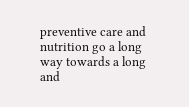preventive care and nutrition go a long way towards a long and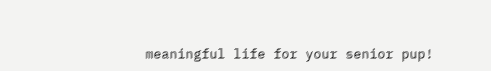meaningful life for your senior pup!